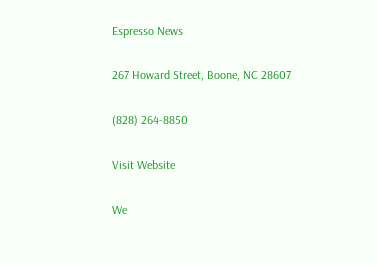Espresso News

267 Howard Street, Boone, NC 28607

(828) 264-8850

Visit Website

We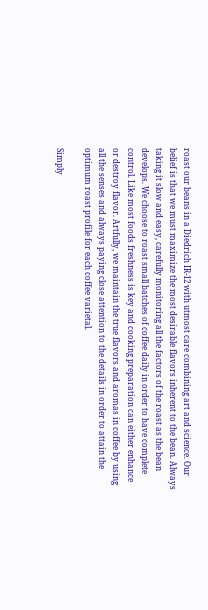roast our beans in a Diedrich IR-12 with utmost care combining art and science. Our belief is that we must maximize the most desirable flavors inherent to the bean. Always taking it slow and easy, carefully monitoring all the factors of the roast as the bean develops. We choose to roast small batches of coffee daily in order to have complete control. Like most foods freshness is key and cooking preparation can either enhance or destroy flavor. Artfully, we maintain the true flavors and aromas in coffee by using all the senses and always paying close attention to the details in order to attain the optimum roast profile for each coffee varietal.

Simply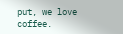put, we love coffee.